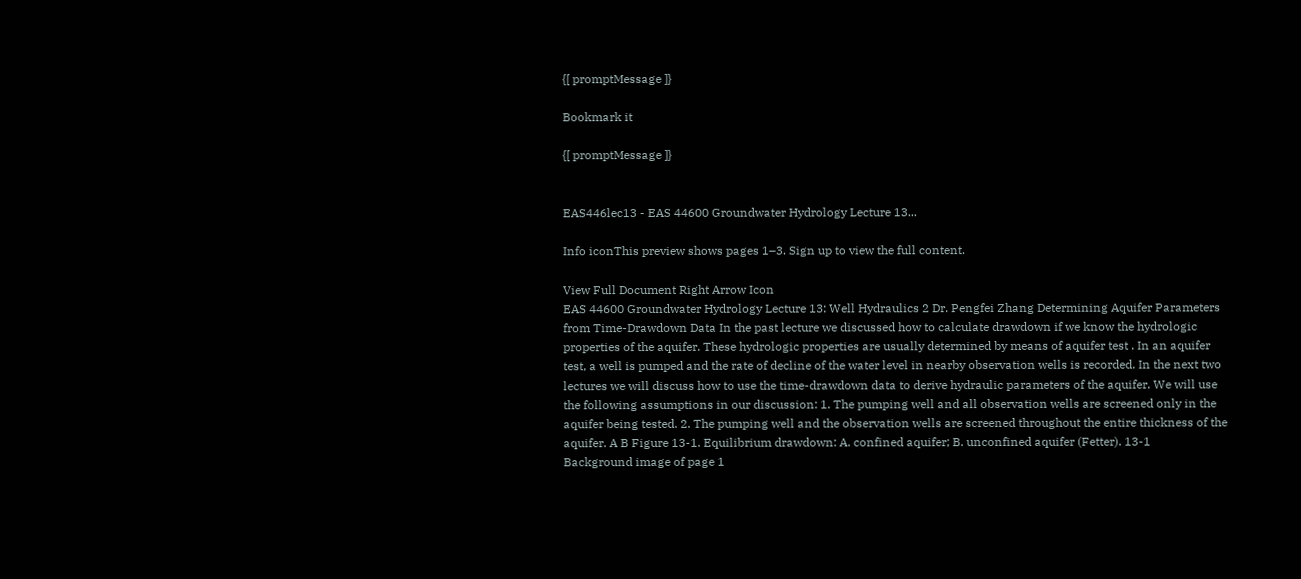{[ promptMessage ]}

Bookmark it

{[ promptMessage ]}


EAS446lec13 - EAS 44600 Groundwater Hydrology Lecture 13...

Info iconThis preview shows pages 1–3. Sign up to view the full content.

View Full Document Right Arrow Icon
EAS 44600 Groundwater Hydrology Lecture 13: Well Hydraulics 2 Dr. Pengfei Zhang Determining Aquifer Parameters from Time-Drawdown Data In the past lecture we discussed how to calculate drawdown if we know the hydrologic properties of the aquifer. These hydrologic properties are usually determined by means of aquifer test . In an aquifer test, a well is pumped and the rate of decline of the water level in nearby observation wells is recorded. In the next two lectures we will discuss how to use the time-drawdown data to derive hydraulic parameters of the aquifer. We will use the following assumptions in our discussion: 1. The pumping well and all observation wells are screened only in the aquifer being tested. 2. The pumping well and the observation wells are screened throughout the entire thickness of the aquifer. A B Figure 13-1. Equilibrium drawdown: A. confined aquifer; B. unconfined aquifer (Fetter). 13-1
Background image of page 1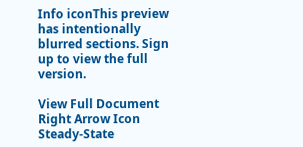Info iconThis preview has intentionally blurred sections. Sign up to view the full version.

View Full Document Right Arrow Icon
Steady-State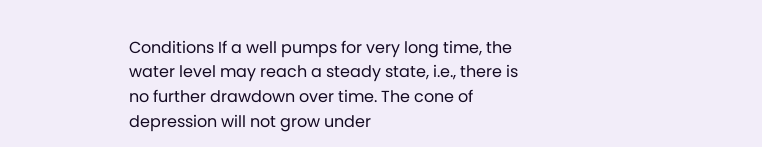Conditions If a well pumps for very long time, the water level may reach a steady state, i.e., there is no further drawdown over time. The cone of depression will not grow under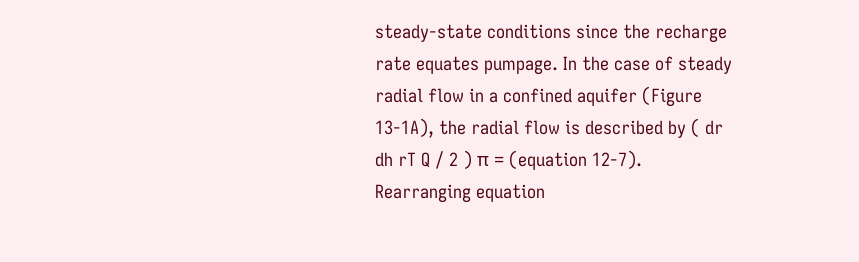steady-state conditions since the recharge rate equates pumpage. In the case of steady radial flow in a confined aquifer (Figure 13-1A), the radial flow is described by ( dr dh rT Q / 2 ) π = (equation 12-7). Rearranging equation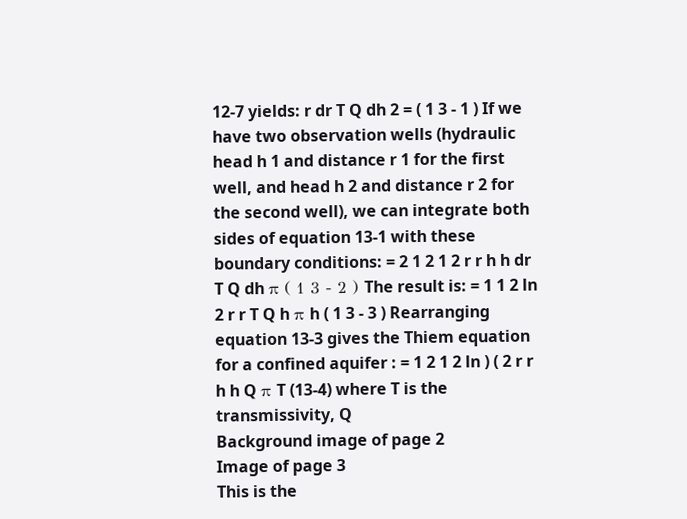12-7 yields: r dr T Q dh 2 = ( 1 3 - 1 ) If we have two observation wells (hydraulic head h 1 and distance r 1 for the first well, and head h 2 and distance r 2 for the second well), we can integrate both sides of equation 13-1 with these boundary conditions: = 2 1 2 1 2 r r h h dr T Q dh π ( 1 3 - 2 ) The result is: = 1 1 2 ln 2 r r T Q h π h ( 1 3 - 3 ) Rearranging equation 13-3 gives the Thiem equation for a confined aquifer : = 1 2 1 2 ln ) ( 2 r r h h Q π T (13-4) where T is the transmissivity, Q
Background image of page 2
Image of page 3
This is the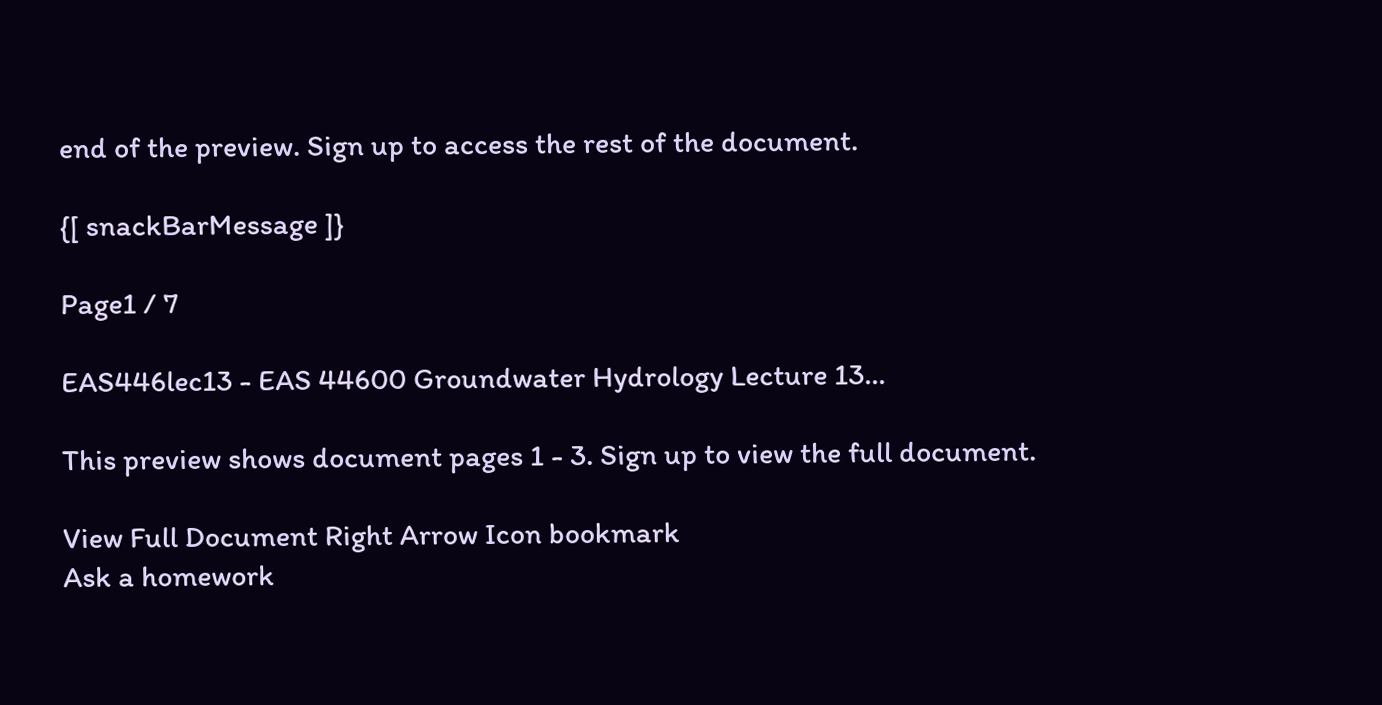end of the preview. Sign up to access the rest of the document.

{[ snackBarMessage ]}

Page1 / 7

EAS446lec13 - EAS 44600 Groundwater Hydrology Lecture 13...

This preview shows document pages 1 - 3. Sign up to view the full document.

View Full Document Right Arrow Icon bookmark
Ask a homework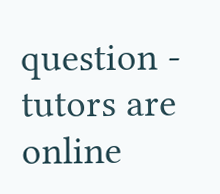question - tutors are online